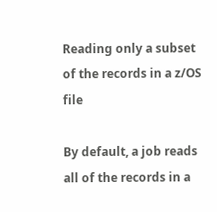Reading only a subset of the records in a z/OS file

By default, a job reads all of the records in a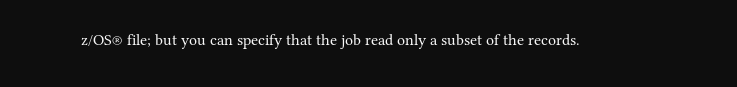z/OS® file; but you can specify that the job read only a subset of the records.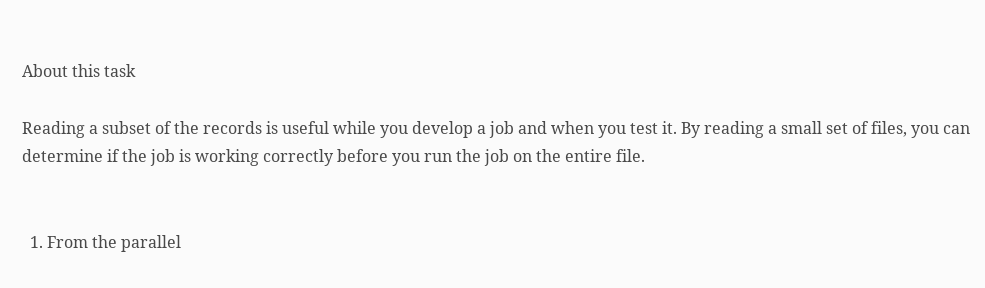About this task

Reading a subset of the records is useful while you develop a job and when you test it. By reading a small set of files, you can determine if the job is working correctly before you run the job on the entire file.


  1. From the parallel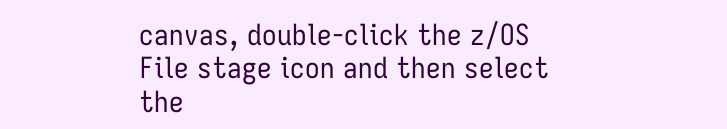canvas, double-click the z/OS File stage icon and then select the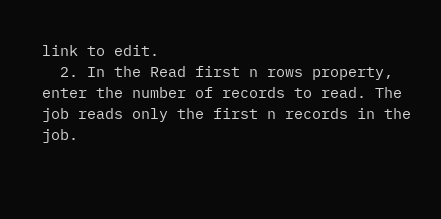link to edit.
  2. In the Read first n rows property, enter the number of records to read. The job reads only the first n records in the job.